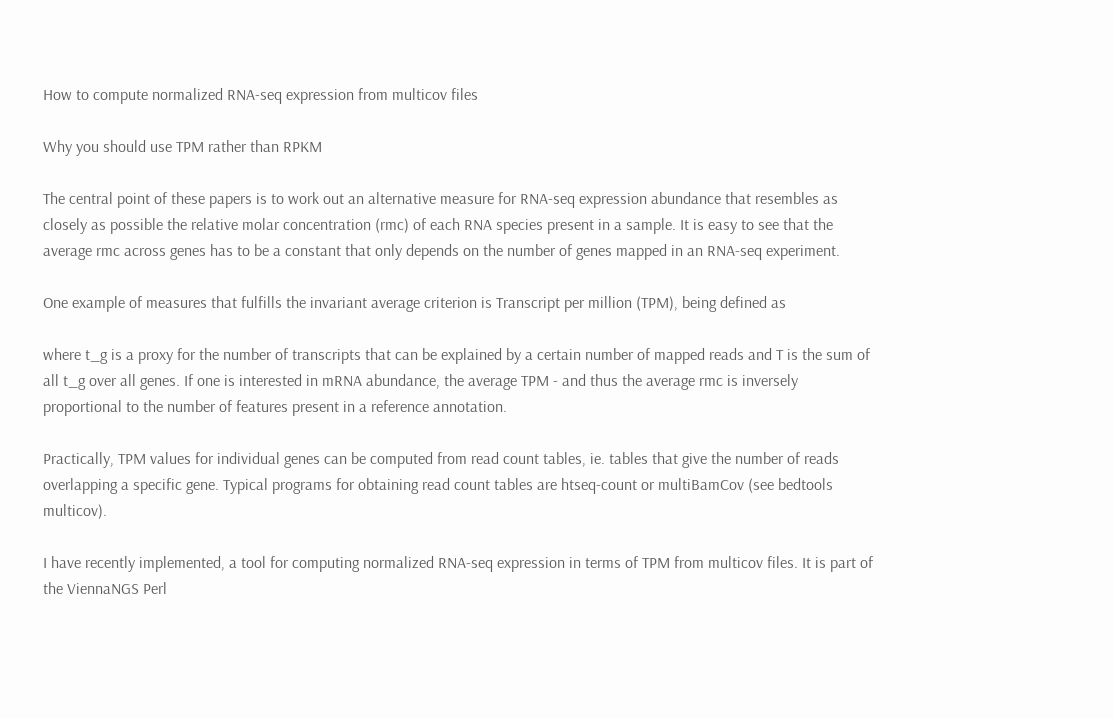How to compute normalized RNA-seq expression from multicov files

Why you should use TPM rather than RPKM

The central point of these papers is to work out an alternative measure for RNA-seq expression abundance that resembles as closely as possible the relative molar concentration (rmc) of each RNA species present in a sample. It is easy to see that the average rmc across genes has to be a constant that only depends on the number of genes mapped in an RNA-seq experiment.

One example of measures that fulfills the invariant average criterion is Transcript per million (TPM), being defined as

where t_g is a proxy for the number of transcripts that can be explained by a certain number of mapped reads and T is the sum of all t_g over all genes. If one is interested in mRNA abundance, the average TPM - and thus the average rmc is inversely proportional to the number of features present in a reference annotation.

Practically, TPM values for individual genes can be computed from read count tables, ie. tables that give the number of reads overlapping a specific gene. Typical programs for obtaining read count tables are htseq-count or multiBamCov (see bedtools multicov).

I have recently implemented, a tool for computing normalized RNA-seq expression in terms of TPM from multicov files. It is part of the ViennaNGS Perl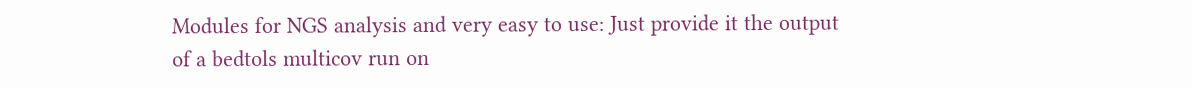Modules for NGS analysis and very easy to use: Just provide it the output of a bedtols multicov run on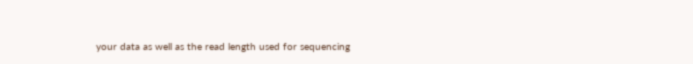your data as well as the read length used for sequencing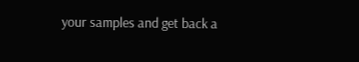your samples and get back a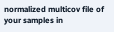normalized multicov file of your samples in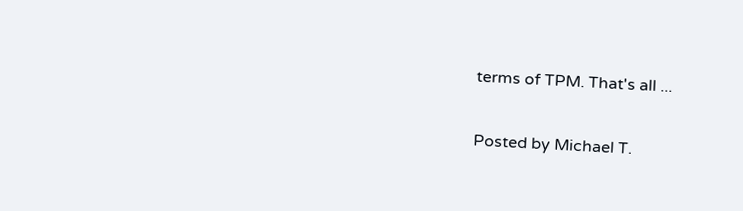terms of TPM. That's all ...

Posted by Michael T.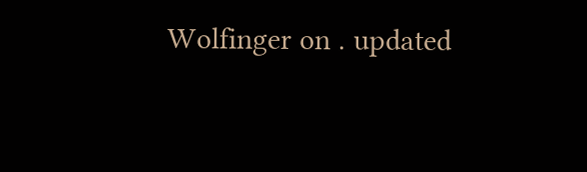Wolfinger on . updated